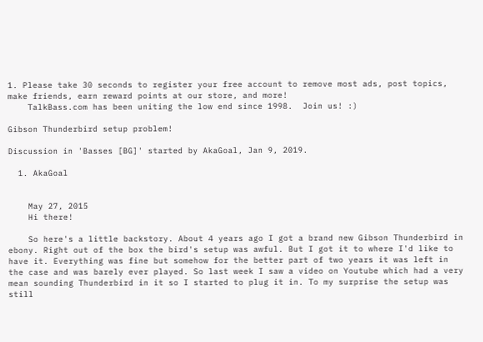1. Please take 30 seconds to register your free account to remove most ads, post topics, make friends, earn reward points at our store, and more!
    TalkBass.com has been uniting the low end since 1998.  Join us! :)

Gibson Thunderbird setup problem!

Discussion in 'Basses [BG]' started by AkaGoal, Jan 9, 2019.

  1. AkaGoal


    May 27, 2015
    Hi there!

    So here's a little backstory. About 4 years ago I got a brand new Gibson Thunderbird in ebony. Right out of the box the bird's setup was awful. But I got it to where I'd like to have it. Everything was fine but somehow for the better part of two years it was left in the case and was barely ever played. So last week I saw a video on Youtube which had a very mean sounding Thunderbird in it so I started to plug it in. To my surprise the setup was still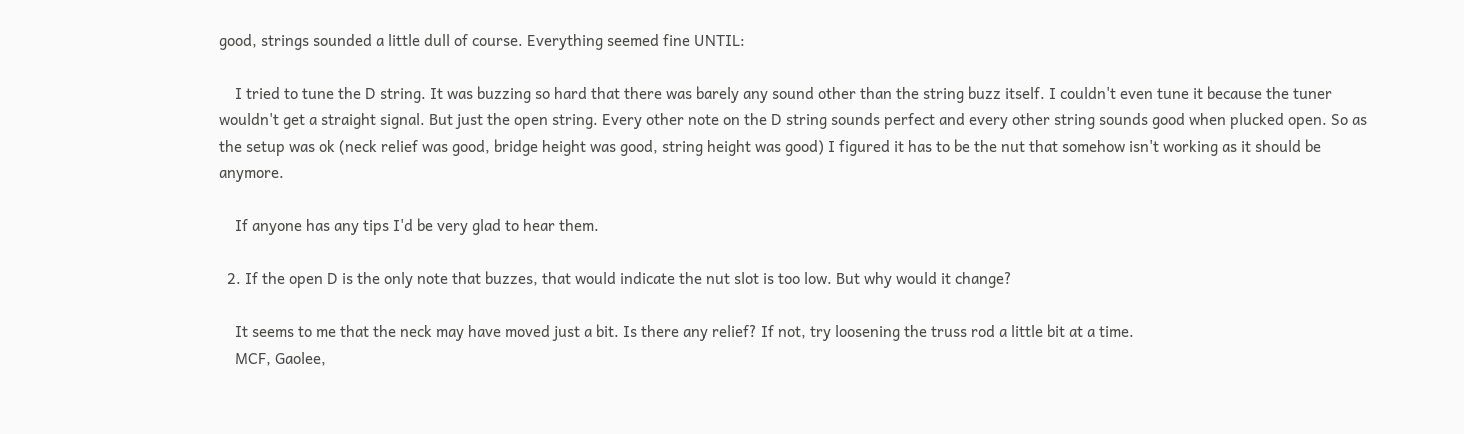good, strings sounded a little dull of course. Everything seemed fine UNTIL:

    I tried to tune the D string. It was buzzing so hard that there was barely any sound other than the string buzz itself. I couldn't even tune it because the tuner wouldn't get a straight signal. But just the open string. Every other note on the D string sounds perfect and every other string sounds good when plucked open. So as the setup was ok (neck relief was good, bridge height was good, string height was good) I figured it has to be the nut that somehow isn't working as it should be anymore.

    If anyone has any tips I'd be very glad to hear them.

  2. If the open D is the only note that buzzes, that would indicate the nut slot is too low. But why would it change?

    It seems to me that the neck may have moved just a bit. Is there any relief? If not, try loosening the truss rod a little bit at a time.
    MCF, Gaolee,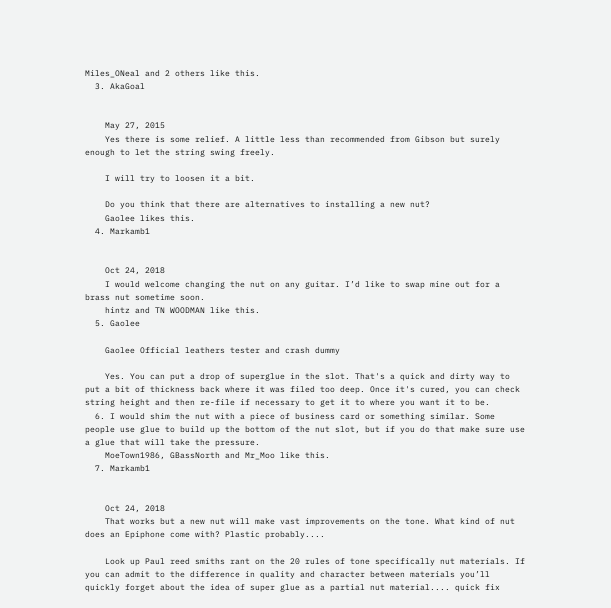Miles_ONeal and 2 others like this.
  3. AkaGoal


    May 27, 2015
    Yes there is some relief. A little less than recommended from Gibson but surely enough to let the string swing freely.

    I will try to loosen it a bit.

    Do you think that there are alternatives to installing a new nut?
    Gaolee likes this.
  4. Markamb1


    Oct 24, 2018
    I would welcome changing the nut on any guitar. I’d like to swap mine out for a brass nut sometime soon.
    hintz and TN WOODMAN like this.
  5. Gaolee

    Gaolee Official leathers tester and crash dummy

    Yes. You can put a drop of superglue in the slot. That's a quick and dirty way to put a bit of thickness back where it was filed too deep. Once it's cured, you can check string height and then re-file if necessary to get it to where you want it to be.
  6. I would shim the nut with a piece of business card or something similar. Some people use glue to build up the bottom of the nut slot, but if you do that make sure use a glue that will take the pressure.
    MoeTown1986, GBassNorth and Mr_Moo like this.
  7. Markamb1


    Oct 24, 2018
    That works but a new nut will make vast improvements on the tone. What kind of nut does an Epiphone come with? Plastic probably....

    Look up Paul reed smiths rant on the 20 rules of tone specifically nut materials. If you can admit to the difference in quality and character between materials you’ll quickly forget about the idea of super glue as a partial nut material.... quick fix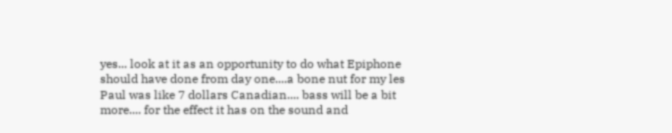yes... look at it as an opportunity to do what Epiphone should have done from day one....a bone nut for my les Paul was like 7 dollars Canadian.... bass will be a bit more.... for the effect it has on the sound and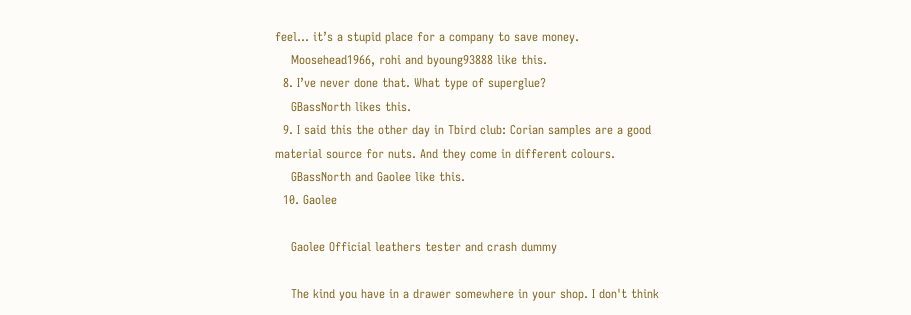feel... it’s a stupid place for a company to save money.
    Moosehead1966, rohi and byoung93888 like this.
  8. I’ve never done that. What type of superglue?
    GBassNorth likes this.
  9. I said this the other day in Tbird club: Corian samples are a good material source for nuts. And they come in different colours.
    GBassNorth and Gaolee like this.
  10. Gaolee

    Gaolee Official leathers tester and crash dummy

    The kind you have in a drawer somewhere in your shop. I don't think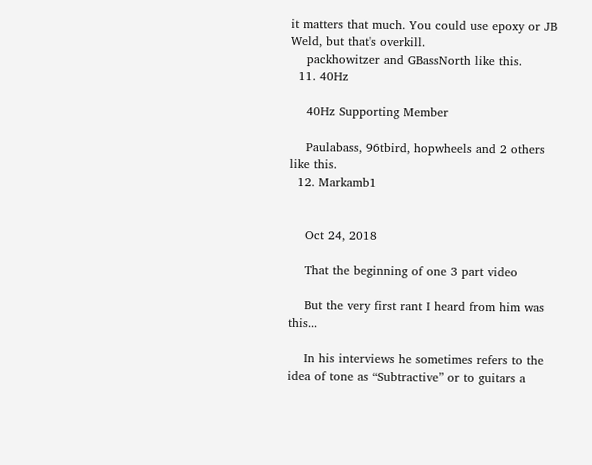it matters that much. You could use epoxy or JB Weld, but that's overkill.
    packhowitzer and GBassNorth like this.
  11. 40Hz

    40Hz Supporting Member

    Paulabass, 96tbird, hopwheels and 2 others like this.
  12. Markamb1


    Oct 24, 2018

    That the beginning of one 3 part video

    But the very first rant I heard from him was this...

    In his interviews he sometimes refers to the idea of tone as “Subtractive” or to guitars a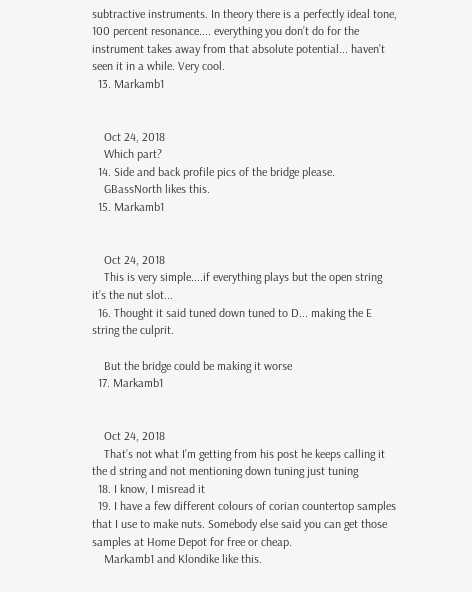subtractive instruments. In theory there is a perfectly ideal tone, 100 percent resonance.... everything you don’t do for the instrument takes away from that absolute potential... haven’t seen it in a while. Very cool.
  13. Markamb1


    Oct 24, 2018
    Which part?
  14. Side and back profile pics of the bridge please.
    GBassNorth likes this.
  15. Markamb1


    Oct 24, 2018
    This is very simple....if everything plays but the open string it’s the nut slot...
  16. Thought it said tuned down tuned to D... making the E string the culprit.

    But the bridge could be making it worse
  17. Markamb1


    Oct 24, 2018
    That’s not what I’m getting from his post he keeps calling it the d string and not mentioning down tuning just tuning
  18. I know, I misread it
  19. I have a few different colours of corian countertop samples that I use to make nuts. Somebody else said you can get those samples at Home Depot for free or cheap.
    Markamb1 and Klondike like this.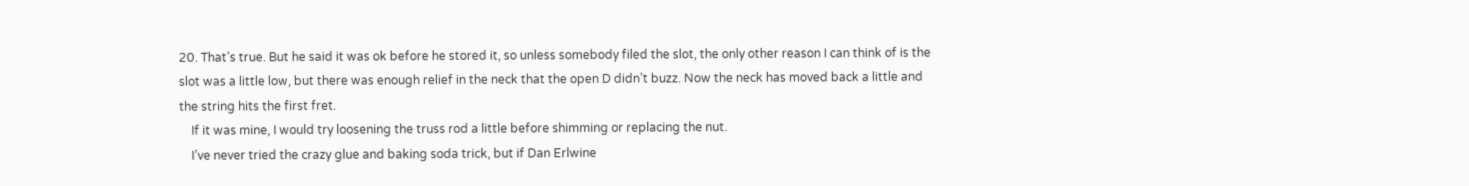20. That’s true. But he said it was ok before he stored it, so unless somebody filed the slot, the only other reason I can think of is the slot was a little low, but there was enough relief in the neck that the open D didn’t buzz. Now the neck has moved back a little and the string hits the first fret.
    If it was mine, I would try loosening the truss rod a little before shimming or replacing the nut.
    I’ve never tried the crazy glue and baking soda trick, but if Dan Erlwine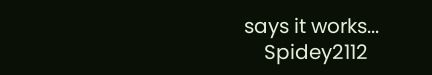says it works...
    Spidey2112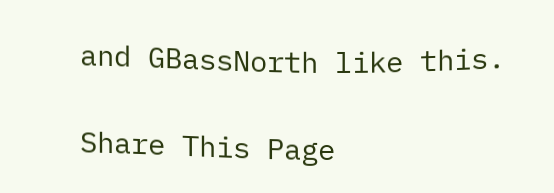and GBassNorth like this.

Share This Page